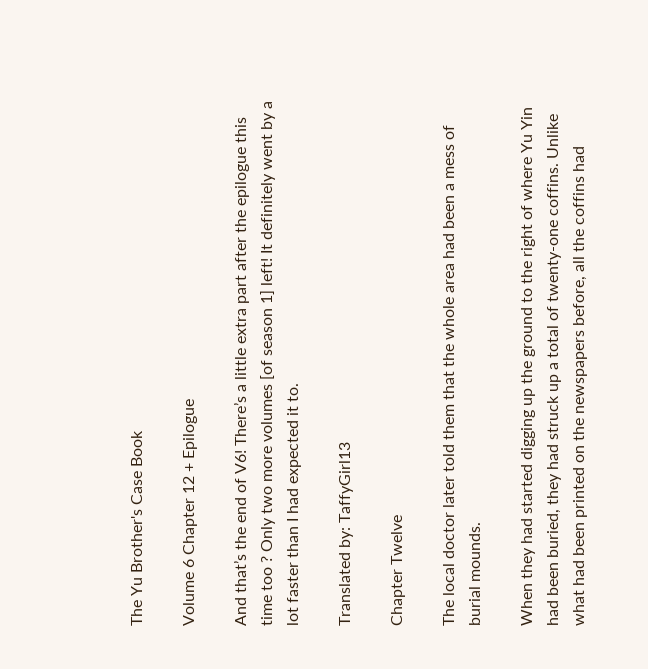The Yu Brother's Case Book

Volume 6 Chapter 12 + Epilogue

And that’s the end of V6! There’s a little extra part after the epilogue this time too ? Only two more volumes [of season 1] left! It definitely went by a lot faster than I had expected it to.

Translated by: TaffyGirl13

Chapter Twelve

The local doctor later told them that the whole area had been a mess of burial mounds.

When they had started digging up the ground to the right of where Yu Yin had been buried, they had struck up a total of twenty-one coffins. Unlike what had been printed on the newspapers before, all the coffins had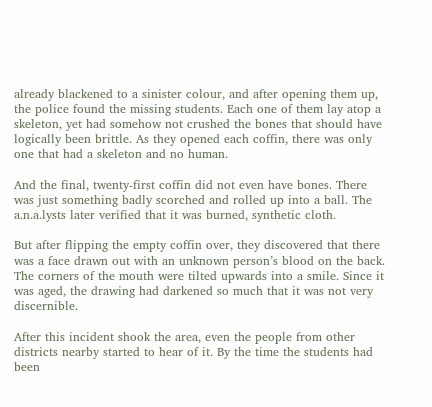already blackened to a sinister colour, and after opening them up, the police found the missing students. Each one of them lay atop a skeleton, yet had somehow not crushed the bones that should have logically been brittle. As they opened each coffin, there was only one that had a skeleton and no human.

And the final, twenty-first coffin did not even have bones. There was just something badly scorched and rolled up into a ball. The a.n.a.lysts later verified that it was burned, synthetic cloth.

But after flipping the empty coffin over, they discovered that there was a face drawn out with an unknown person’s blood on the back. The corners of the mouth were tilted upwards into a smile. Since it was aged, the drawing had darkened so much that it was not very discernible.

After this incident shook the area, even the people from other districts nearby started to hear of it. By the time the students had been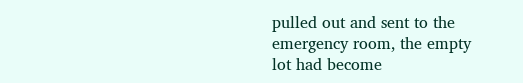pulled out and sent to the emergency room, the empty lot had become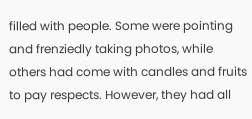filled with people. Some were pointing and frenziedly taking photos, while others had come with candles and fruits to pay respects. However, they had all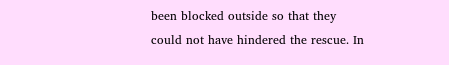been blocked outside so that they could not have hindered the rescue. In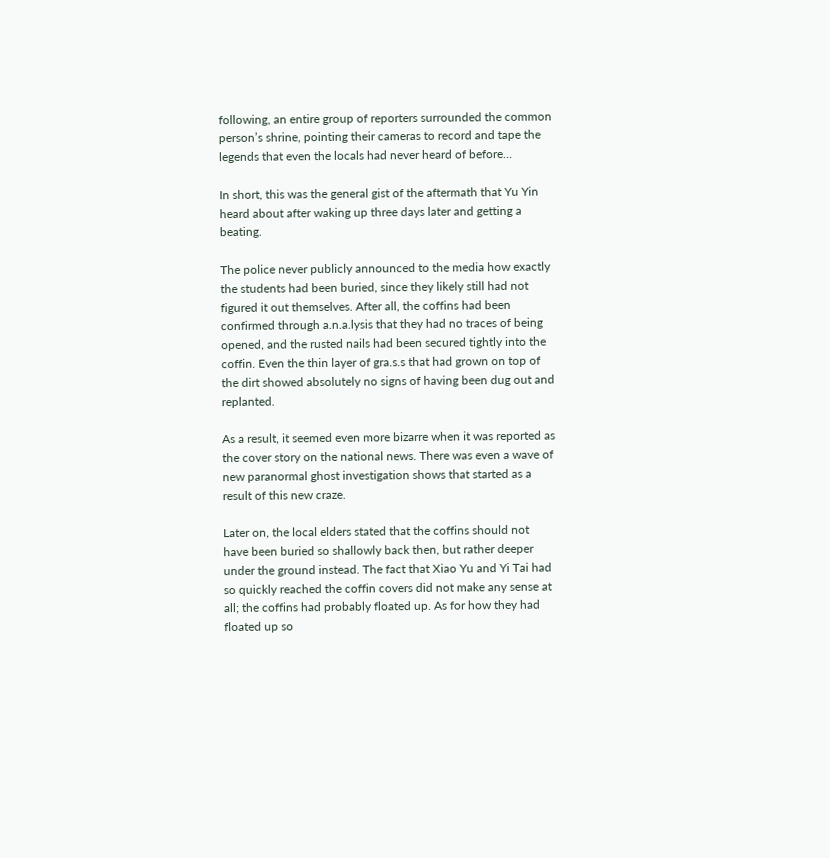following, an entire group of reporters surrounded the common person’s shrine, pointing their cameras to record and tape the legends that even the locals had never heard of before…

In short, this was the general gist of the aftermath that Yu Yin heard about after waking up three days later and getting a beating.

The police never publicly announced to the media how exactly the students had been buried, since they likely still had not figured it out themselves. After all, the coffins had been confirmed through a.n.a.lysis that they had no traces of being opened, and the rusted nails had been secured tightly into the coffin. Even the thin layer of gra.s.s that had grown on top of the dirt showed absolutely no signs of having been dug out and replanted.

As a result, it seemed even more bizarre when it was reported as the cover story on the national news. There was even a wave of new paranormal ghost investigation shows that started as a result of this new craze.

Later on, the local elders stated that the coffins should not have been buried so shallowly back then, but rather deeper under the ground instead. The fact that Xiao Yu and Yi Tai had so quickly reached the coffin covers did not make any sense at all; the coffins had probably floated up. As for how they had floated up so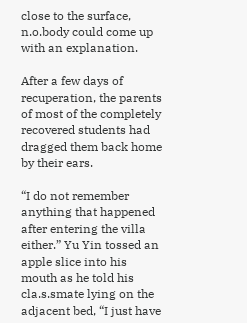close to the surface, n.o.body could come up with an explanation.

After a few days of recuperation, the parents of most of the completely recovered students had dragged them back home by their ears.

“I do not remember anything that happened after entering the villa either.” Yu Yin tossed an apple slice into his mouth as he told his cla.s.smate lying on the adjacent bed, “I just have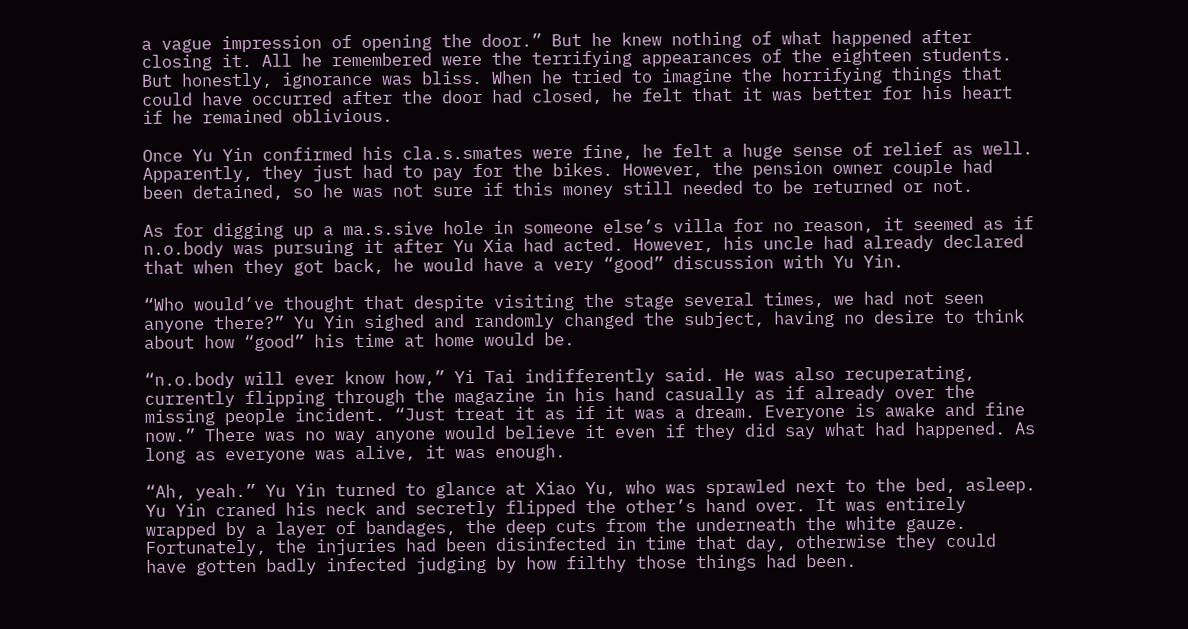a vague impression of opening the door.” But he knew nothing of what happened after closing it. All he remembered were the terrifying appearances of the eighteen students. But honestly, ignorance was bliss. When he tried to imagine the horrifying things that could have occurred after the door had closed, he felt that it was better for his heart if he remained oblivious.

Once Yu Yin confirmed his cla.s.smates were fine, he felt a huge sense of relief as well. Apparently, they just had to pay for the bikes. However, the pension owner couple had been detained, so he was not sure if this money still needed to be returned or not.

As for digging up a ma.s.sive hole in someone else’s villa for no reason, it seemed as if n.o.body was pursuing it after Yu Xia had acted. However, his uncle had already declared that when they got back, he would have a very “good” discussion with Yu Yin.

“Who would’ve thought that despite visiting the stage several times, we had not seen anyone there?” Yu Yin sighed and randomly changed the subject, having no desire to think about how “good” his time at home would be.

“n.o.body will ever know how,” Yi Tai indifferently said. He was also recuperating, currently flipping through the magazine in his hand casually as if already over the missing people incident. “Just treat it as if it was a dream. Everyone is awake and fine now.” There was no way anyone would believe it even if they did say what had happened. As long as everyone was alive, it was enough.

“Ah, yeah.” Yu Yin turned to glance at Xiao Yu, who was sprawled next to the bed, asleep. Yu Yin craned his neck and secretly flipped the other’s hand over. It was entirely wrapped by a layer of bandages, the deep cuts from the underneath the white gauze. Fortunately, the injuries had been disinfected in time that day, otherwise they could have gotten badly infected judging by how filthy those things had been.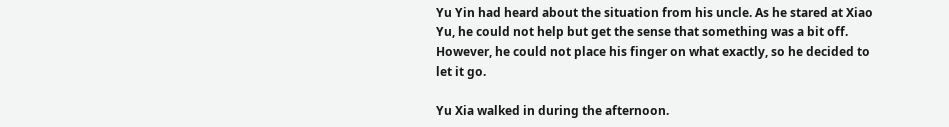Yu Yin had heard about the situation from his uncle. As he stared at Xiao Yu, he could not help but get the sense that something was a bit off. However, he could not place his finger on what exactly, so he decided to let it go.

Yu Xia walked in during the afternoon.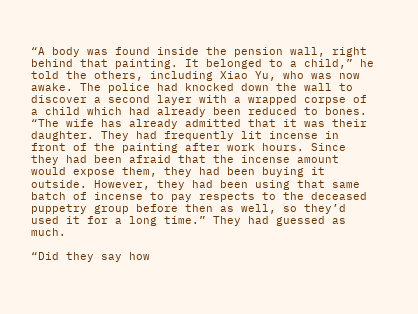“A body was found inside the pension wall, right behind that painting. It belonged to a child,” he told the others, including Xiao Yu, who was now awake. The police had knocked down the wall to discover a second layer with a wrapped corpse of a child which had already been reduced to bones. “The wife has already admitted that it was their daughter. They had frequently lit incense in front of the painting after work hours. Since they had been afraid that the incense amount would expose them, they had been buying it outside. However, they had been using that same batch of incense to pay respects to the deceased puppetry group before then as well, so they’d used it for a long time.” They had guessed as much.

“Did they say how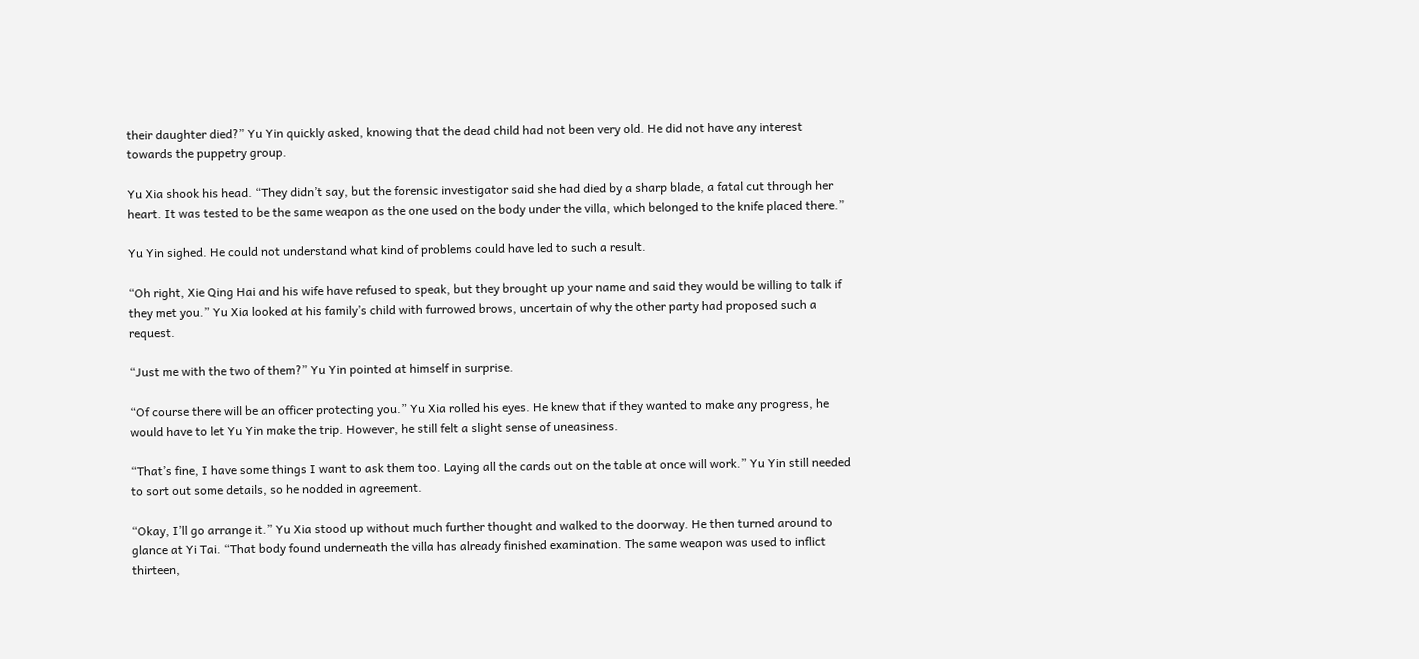their daughter died?” Yu Yin quickly asked, knowing that the dead child had not been very old. He did not have any interest towards the puppetry group.

Yu Xia shook his head. “They didn’t say, but the forensic investigator said she had died by a sharp blade, a fatal cut through her heart. It was tested to be the same weapon as the one used on the body under the villa, which belonged to the knife placed there.”

Yu Yin sighed. He could not understand what kind of problems could have led to such a result.

“Oh right, Xie Qing Hai and his wife have refused to speak, but they brought up your name and said they would be willing to talk if they met you.” Yu Xia looked at his family’s child with furrowed brows, uncertain of why the other party had proposed such a request.

“Just me with the two of them?” Yu Yin pointed at himself in surprise.

“Of course there will be an officer protecting you.” Yu Xia rolled his eyes. He knew that if they wanted to make any progress, he would have to let Yu Yin make the trip. However, he still felt a slight sense of uneasiness.

“That’s fine, I have some things I want to ask them too. Laying all the cards out on the table at once will work.” Yu Yin still needed to sort out some details, so he nodded in agreement.

“Okay, I’ll go arrange it.” Yu Xia stood up without much further thought and walked to the doorway. He then turned around to glance at Yi Tai. “That body found underneath the villa has already finished examination. The same weapon was used to inflict thirteen,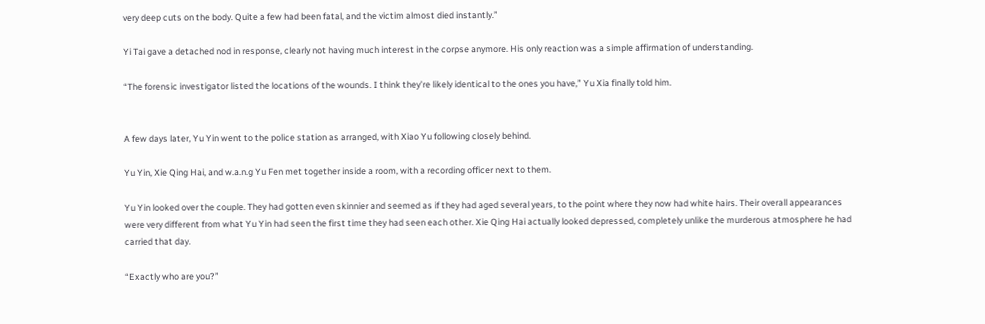very deep cuts on the body. Quite a few had been fatal, and the victim almost died instantly.”

Yi Tai gave a detached nod in response, clearly not having much interest in the corpse anymore. His only reaction was a simple affirmation of understanding.

“The forensic investigator listed the locations of the wounds. I think they’re likely identical to the ones you have,” Yu Xia finally told him.


A few days later, Yu Yin went to the police station as arranged, with Xiao Yu following closely behind.

Yu Yin, Xie Qing Hai, and w.a.n.g Yu Fen met together inside a room, with a recording officer next to them.

Yu Yin looked over the couple. They had gotten even skinnier and seemed as if they had aged several years, to the point where they now had white hairs. Their overall appearances were very different from what Yu Yin had seen the first time they had seen each other. Xie Qing Hai actually looked depressed, completely unlike the murderous atmosphere he had carried that day.

“Exactly who are you?”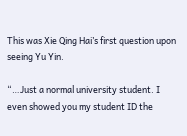This was Xie Qing Hai’s first question upon seeing Yu Yin.

“…Just a normal university student. I even showed you my student ID the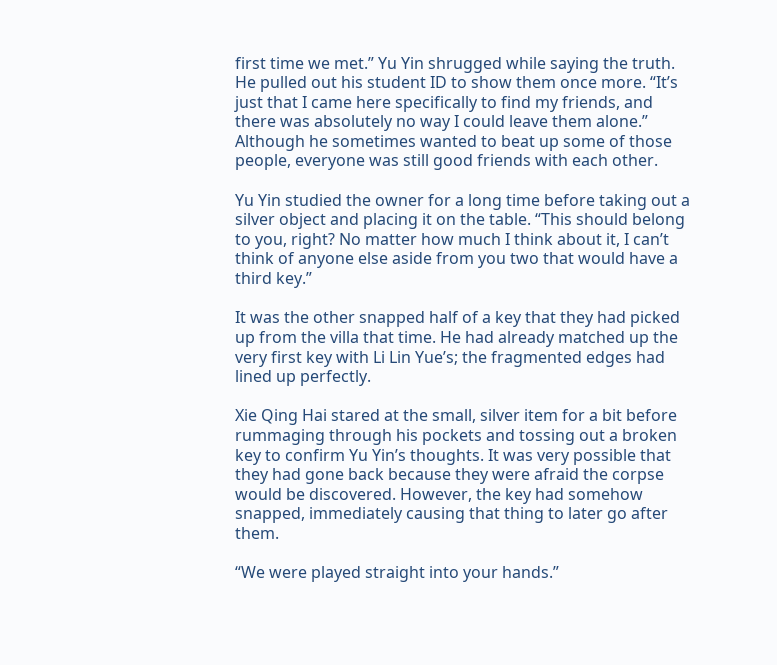first time we met.” Yu Yin shrugged while saying the truth. He pulled out his student ID to show them once more. “It’s just that I came here specifically to find my friends, and there was absolutely no way I could leave them alone.” Although he sometimes wanted to beat up some of those people, everyone was still good friends with each other.

Yu Yin studied the owner for a long time before taking out a silver object and placing it on the table. “This should belong to you, right? No matter how much I think about it, I can’t think of anyone else aside from you two that would have a third key.”

It was the other snapped half of a key that they had picked up from the villa that time. He had already matched up the very first key with Li Lin Yue’s; the fragmented edges had lined up perfectly.

Xie Qing Hai stared at the small, silver item for a bit before rummaging through his pockets and tossing out a broken key to confirm Yu Yin’s thoughts. It was very possible that they had gone back because they were afraid the corpse would be discovered. However, the key had somehow snapped, immediately causing that thing to later go after them.

“We were played straight into your hands.”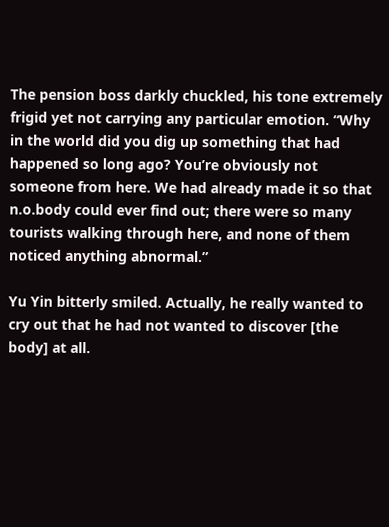The pension boss darkly chuckled, his tone extremely frigid yet not carrying any particular emotion. “Why in the world did you dig up something that had happened so long ago? You’re obviously not someone from here. We had already made it so that n.o.body could ever find out; there were so many tourists walking through here, and none of them noticed anything abnormal.”

Yu Yin bitterly smiled. Actually, he really wanted to cry out that he had not wanted to discover [the body] at all.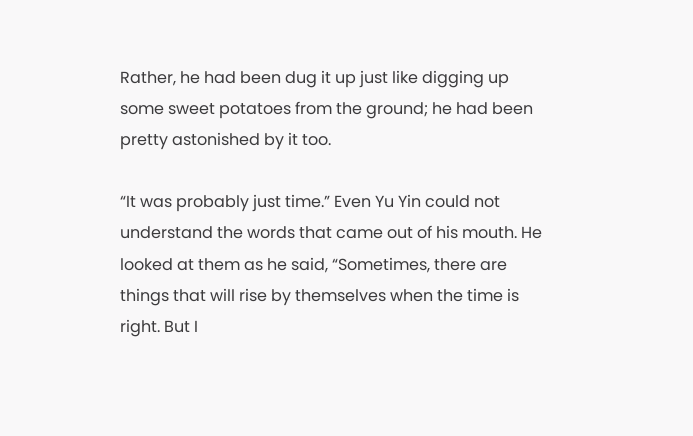Rather, he had been dug it up just like digging up some sweet potatoes from the ground; he had been pretty astonished by it too.

“It was probably just time.” Even Yu Yin could not understand the words that came out of his mouth. He looked at them as he said, “Sometimes, there are things that will rise by themselves when the time is right. But I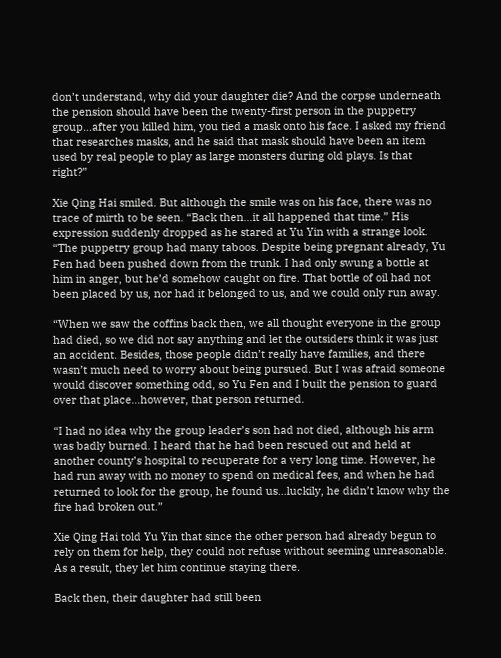don’t understand, why did your daughter die? And the corpse underneath the pension should have been the twenty-first person in the puppetry group…after you killed him, you tied a mask onto his face. I asked my friend that researches masks, and he said that mask should have been an item used by real people to play as large monsters during old plays. Is that right?”

Xie Qing Hai smiled. But although the smile was on his face, there was no trace of mirth to be seen. “Back then…it all happened that time.” His expression suddenly dropped as he stared at Yu Yin with a strange look. “The puppetry group had many taboos. Despite being pregnant already, Yu Fen had been pushed down from the trunk. I had only swung a bottle at him in anger, but he’d somehow caught on fire. That bottle of oil had not been placed by us, nor had it belonged to us, and we could only run away.

“When we saw the coffins back then, we all thought everyone in the group had died, so we did not say anything and let the outsiders think it was just an accident. Besides, those people didn’t really have families, and there wasn’t much need to worry about being pursued. But I was afraid someone would discover something odd, so Yu Fen and I built the pension to guard over that place…however, that person returned.

“I had no idea why the group leader’s son had not died, although his arm was badly burned. I heard that he had been rescued out and held at another county’s hospital to recuperate for a very long time. However, he had run away with no money to spend on medical fees, and when he had returned to look for the group, he found us…luckily, he didn’t know why the fire had broken out.”

Xie Qing Hai told Yu Yin that since the other person had already begun to rely on them for help, they could not refuse without seeming unreasonable. As a result, they let him continue staying there.

Back then, their daughter had still been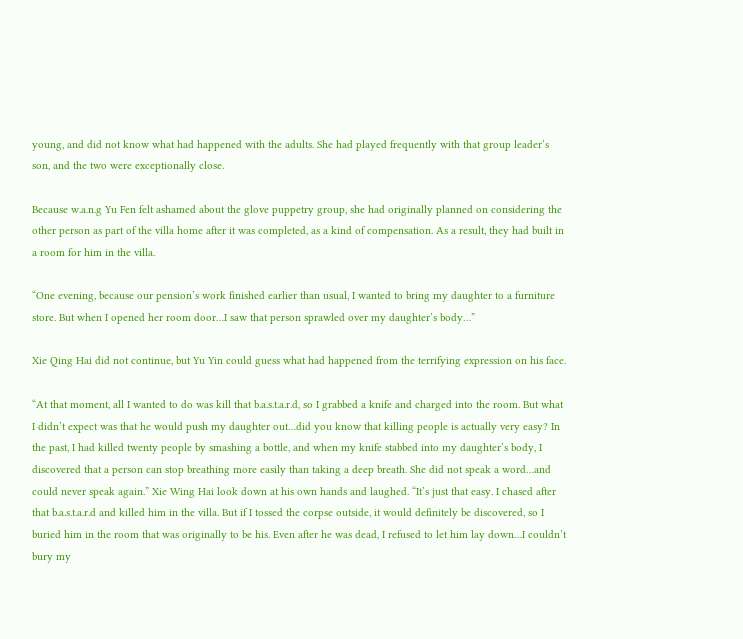young, and did not know what had happened with the adults. She had played frequently with that group leader’s son, and the two were exceptionally close.

Because w.a.n.g Yu Fen felt ashamed about the glove puppetry group, she had originally planned on considering the other person as part of the villa home after it was completed, as a kind of compensation. As a result, they had built in a room for him in the villa.

“One evening, because our pension’s work finished earlier than usual, I wanted to bring my daughter to a furniture store. But when I opened her room door…I saw that person sprawled over my daughter’s body…”

Xie Qing Hai did not continue, but Yu Yin could guess what had happened from the terrifying expression on his face.

“At that moment, all I wanted to do was kill that b.a.s.t.a.r.d, so I grabbed a knife and charged into the room. But what I didn’t expect was that he would push my daughter out…did you know that killing people is actually very easy? In the past, I had killed twenty people by smashing a bottle, and when my knife stabbed into my daughter’s body, I discovered that a person can stop breathing more easily than taking a deep breath. She did not speak a word…and could never speak again.” Xie Wing Hai look down at his own hands and laughed. “It’s just that easy. I chased after that b.a.s.t.a.r.d and killed him in the villa. But if I tossed the corpse outside, it would definitely be discovered, so I buried him in the room that was originally to be his. Even after he was dead, I refused to let him lay down…I couldn’t bury my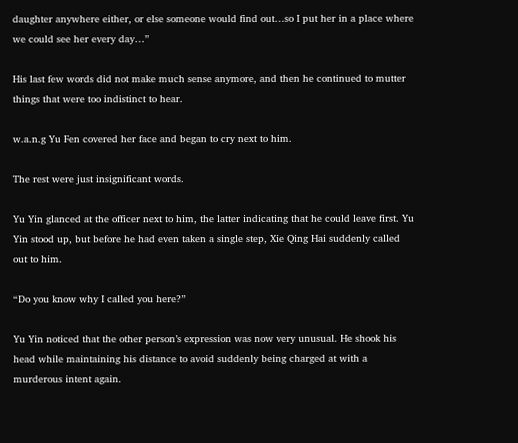daughter anywhere either, or else someone would find out…so I put her in a place where we could see her every day…”

His last few words did not make much sense anymore, and then he continued to mutter things that were too indistinct to hear.

w.a.n.g Yu Fen covered her face and began to cry next to him.

The rest were just insignificant words.

Yu Yin glanced at the officer next to him, the latter indicating that he could leave first. Yu Yin stood up, but before he had even taken a single step, Xie Qing Hai suddenly called out to him.

“Do you know why I called you here?”

Yu Yin noticed that the other person’s expression was now very unusual. He shook his head while maintaining his distance to avoid suddenly being charged at with a murderous intent again.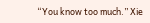“You know too much.” Xie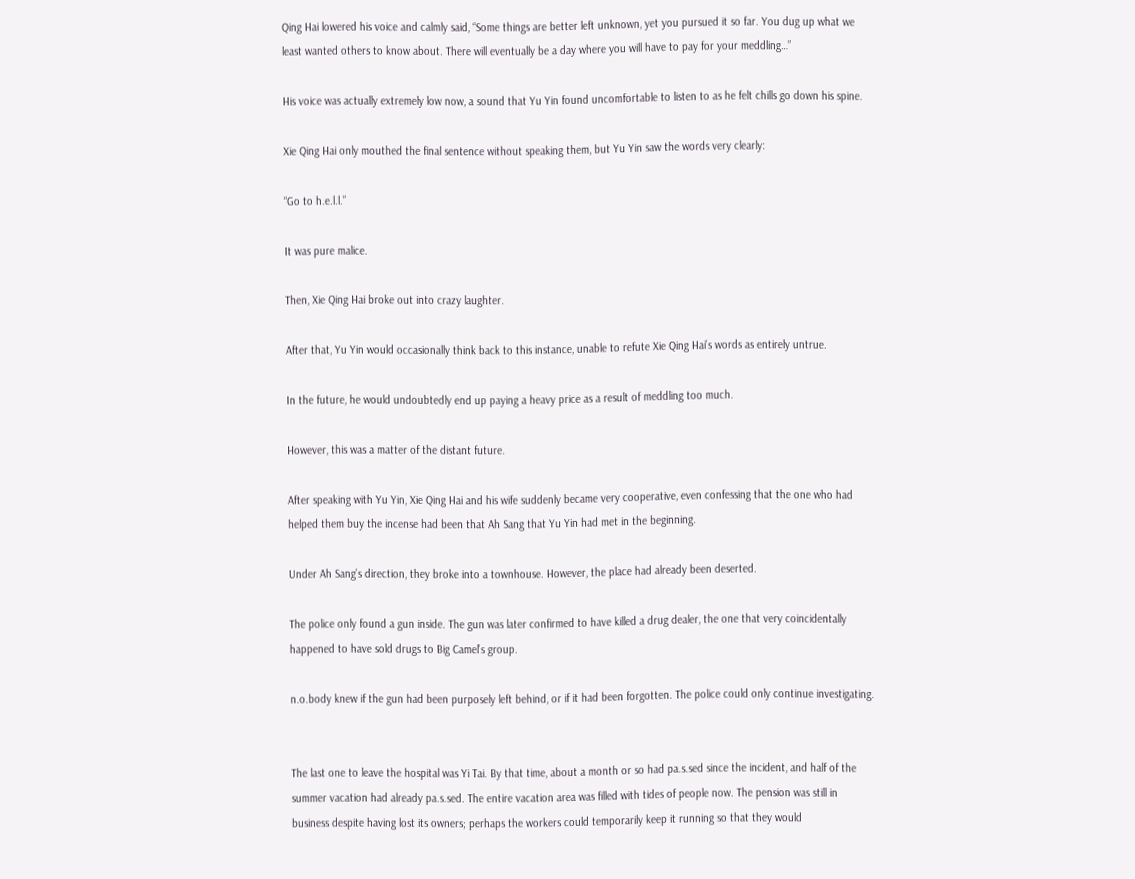Qing Hai lowered his voice and calmly said, “Some things are better left unknown, yet you pursued it so far. You dug up what we least wanted others to know about. There will eventually be a day where you will have to pay for your meddling…”

His voice was actually extremely low now, a sound that Yu Yin found uncomfortable to listen to as he felt chills go down his spine.

Xie Qing Hai only mouthed the final sentence without speaking them, but Yu Yin saw the words very clearly:

“Go to h.e.l.l.”

It was pure malice.

Then, Xie Qing Hai broke out into crazy laughter.

After that, Yu Yin would occasionally think back to this instance, unable to refute Xie Qing Hai’s words as entirely untrue.

In the future, he would undoubtedly end up paying a heavy price as a result of meddling too much.

However, this was a matter of the distant future.

After speaking with Yu Yin, Xie Qing Hai and his wife suddenly became very cooperative, even confessing that the one who had helped them buy the incense had been that Ah Sang that Yu Yin had met in the beginning.

Under Ah Sang’s direction, they broke into a townhouse. However, the place had already been deserted.

The police only found a gun inside. The gun was later confirmed to have killed a drug dealer, the one that very coincidentally happened to have sold drugs to Big Camel’s group.

n.o.body knew if the gun had been purposely left behind, or if it had been forgotten. The police could only continue investigating.


The last one to leave the hospital was Yi Tai. By that time, about a month or so had pa.s.sed since the incident, and half of the summer vacation had already pa.s.sed. The entire vacation area was filled with tides of people now. The pension was still in business despite having lost its owners; perhaps the workers could temporarily keep it running so that they would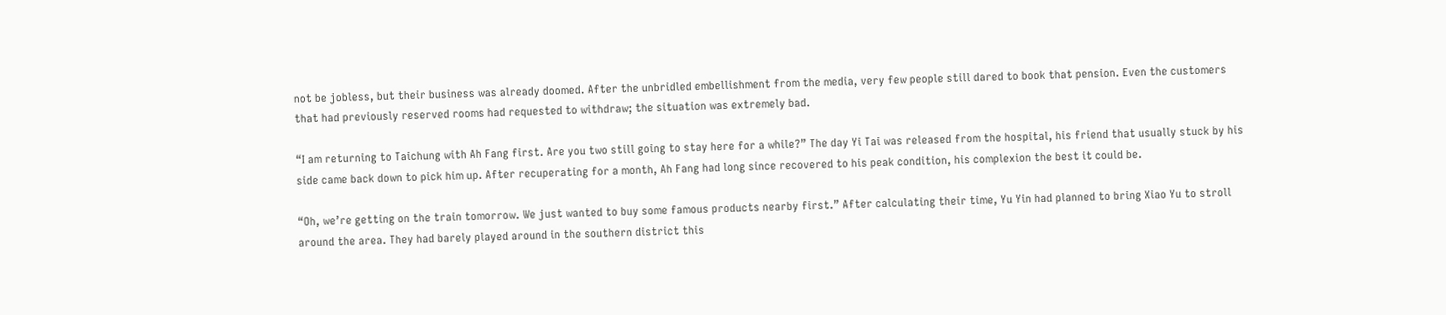not be jobless, but their business was already doomed. After the unbridled embellishment from the media, very few people still dared to book that pension. Even the customers that had previously reserved rooms had requested to withdraw; the situation was extremely bad.

“I am returning to Taichung with Ah Fang first. Are you two still going to stay here for a while?” The day Yi Tai was released from the hospital, his friend that usually stuck by his side came back down to pick him up. After recuperating for a month, Ah Fang had long since recovered to his peak condition, his complexion the best it could be.

“Oh, we’re getting on the train tomorrow. We just wanted to buy some famous products nearby first.” After calculating their time, Yu Yin had planned to bring Xiao Yu to stroll around the area. They had barely played around in the southern district this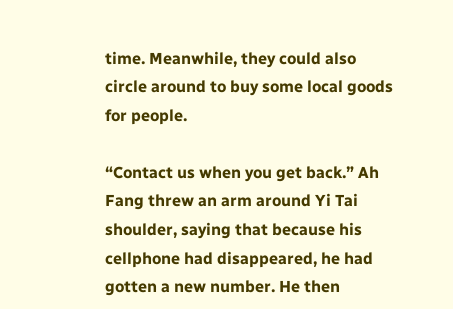time. Meanwhile, they could also circle around to buy some local goods for people.

“Contact us when you get back.” Ah Fang threw an arm around Yi Tai shoulder, saying that because his cellphone had disappeared, he had gotten a new number. He then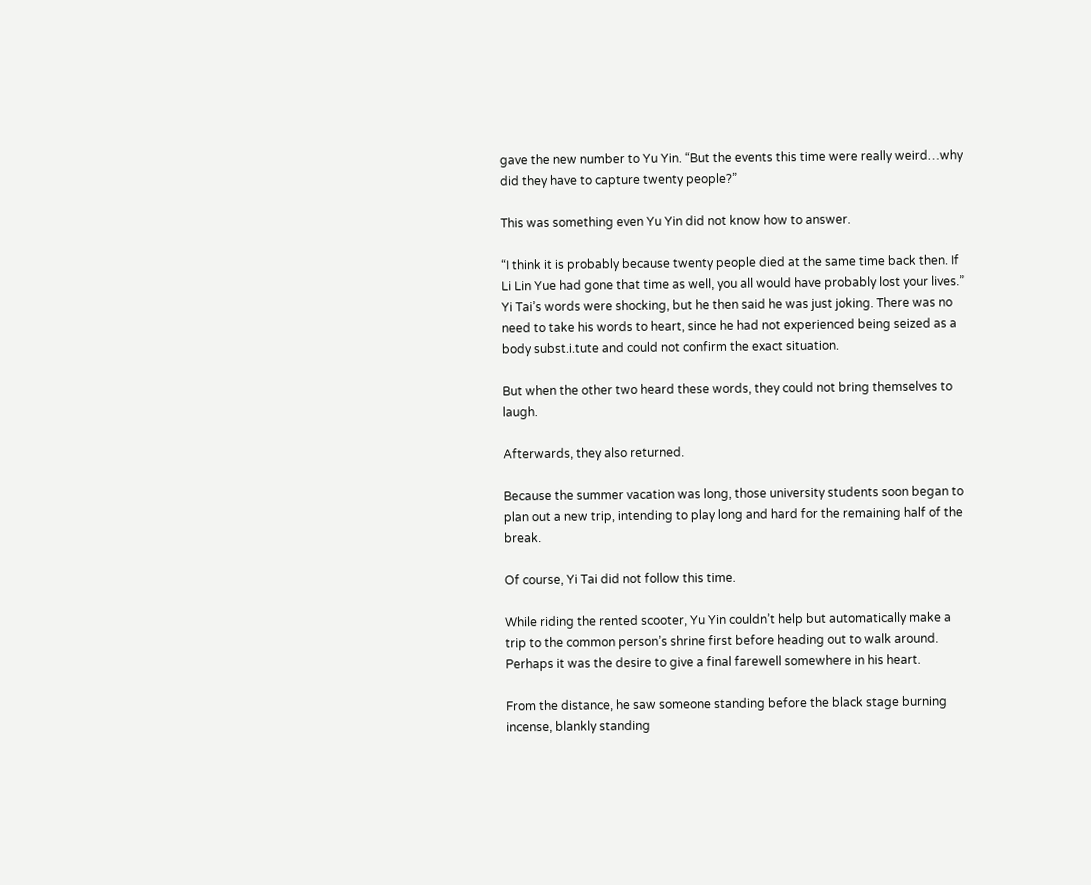gave the new number to Yu Yin. “But the events this time were really weird…why did they have to capture twenty people?”

This was something even Yu Yin did not know how to answer.

“I think it is probably because twenty people died at the same time back then. If Li Lin Yue had gone that time as well, you all would have probably lost your lives.” Yi Tai’s words were shocking, but he then said he was just joking. There was no need to take his words to heart, since he had not experienced being seized as a body subst.i.tute and could not confirm the exact situation.

But when the other two heard these words, they could not bring themselves to laugh.

Afterwards, they also returned.

Because the summer vacation was long, those university students soon began to plan out a new trip, intending to play long and hard for the remaining half of the break.

Of course, Yi Tai did not follow this time.

While riding the rented scooter, Yu Yin couldn’t help but automatically make a trip to the common person’s shrine first before heading out to walk around. Perhaps it was the desire to give a final farewell somewhere in his heart.

From the distance, he saw someone standing before the black stage burning incense, blankly standing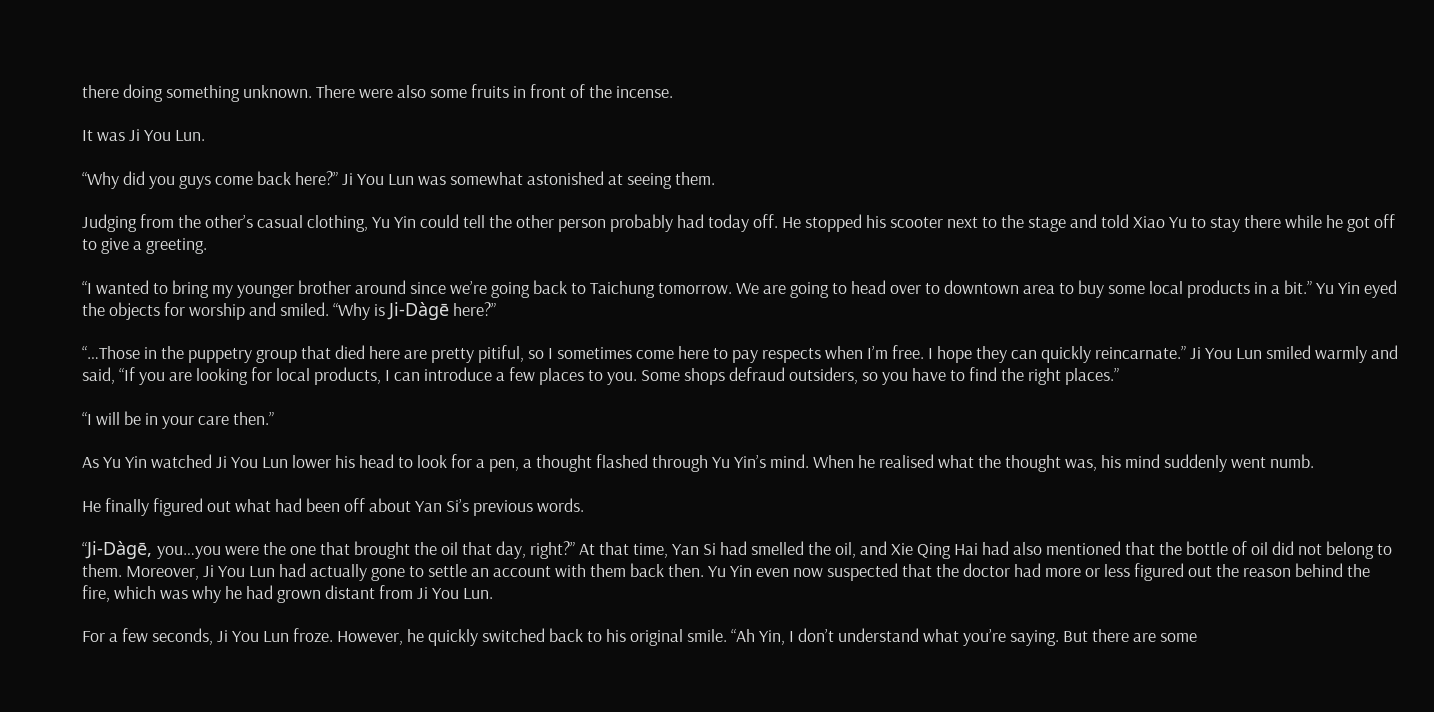there doing something unknown. There were also some fruits in front of the incense.

It was Ji You Lun.

“Why did you guys come back here?” Ji You Lun was somewhat astonished at seeing them.

Judging from the other’s casual clothing, Yu Yin could tell the other person probably had today off. He stopped his scooter next to the stage and told Xiao Yu to stay there while he got off to give a greeting.

“I wanted to bring my younger brother around since we’re going back to Taichung tomorrow. We are going to head over to downtown area to buy some local products in a bit.” Yu Yin eyed the objects for worship and smiled. “Why is Ji-Dàgē here?”

“…Those in the puppetry group that died here are pretty pitiful, so I sometimes come here to pay respects when I’m free. I hope they can quickly reincarnate.” Ji You Lun smiled warmly and said, “If you are looking for local products, I can introduce a few places to you. Some shops defraud outsiders, so you have to find the right places.”

“I will be in your care then.”

As Yu Yin watched Ji You Lun lower his head to look for a pen, a thought flashed through Yu Yin’s mind. When he realised what the thought was, his mind suddenly went numb.

He finally figured out what had been off about Yan Si’s previous words.

“Ji-Dàgē, you…you were the one that brought the oil that day, right?” At that time, Yan Si had smelled the oil, and Xie Qing Hai had also mentioned that the bottle of oil did not belong to them. Moreover, Ji You Lun had actually gone to settle an account with them back then. Yu Yin even now suspected that the doctor had more or less figured out the reason behind the fire, which was why he had grown distant from Ji You Lun.

For a few seconds, Ji You Lun froze. However, he quickly switched back to his original smile. “Ah Yin, I don’t understand what you’re saying. But there are some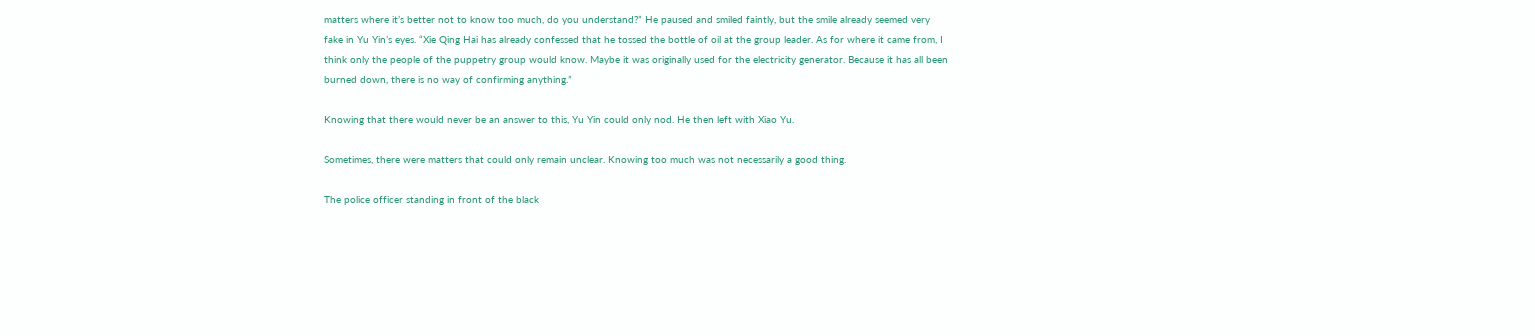matters where it’s better not to know too much, do you understand?” He paused and smiled faintly, but the smile already seemed very fake in Yu Yin’s eyes. “Xie Qing Hai has already confessed that he tossed the bottle of oil at the group leader. As for where it came from, I think only the people of the puppetry group would know. Maybe it was originally used for the electricity generator. Because it has all been burned down, there is no way of confirming anything.”

Knowing that there would never be an answer to this, Yu Yin could only nod. He then left with Xiao Yu.

Sometimes, there were matters that could only remain unclear. Knowing too much was not necessarily a good thing.

The police officer standing in front of the black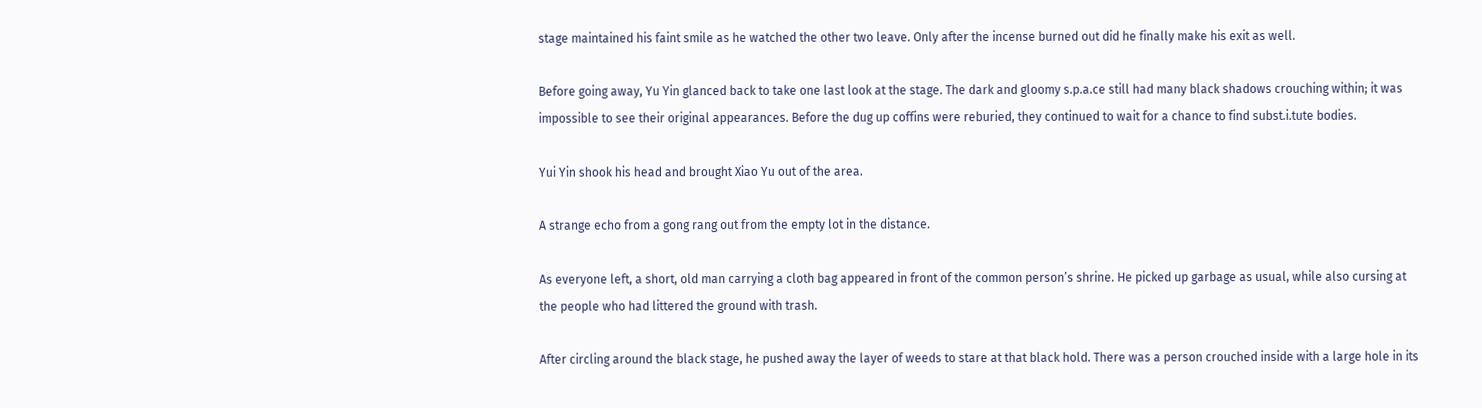stage maintained his faint smile as he watched the other two leave. Only after the incense burned out did he finally make his exit as well.

Before going away, Yu Yin glanced back to take one last look at the stage. The dark and gloomy s.p.a.ce still had many black shadows crouching within; it was impossible to see their original appearances. Before the dug up coffins were reburied, they continued to wait for a chance to find subst.i.tute bodies.

Yui Yin shook his head and brought Xiao Yu out of the area.

A strange echo from a gong rang out from the empty lot in the distance.

As everyone left, a short, old man carrying a cloth bag appeared in front of the common person’s shrine. He picked up garbage as usual, while also cursing at the people who had littered the ground with trash.

After circling around the black stage, he pushed away the layer of weeds to stare at that black hold. There was a person crouched inside with a large hole in its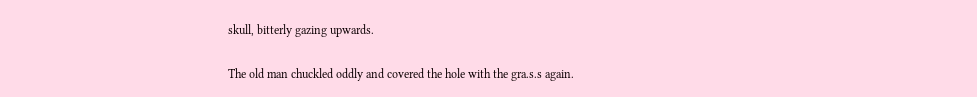skull, bitterly gazing upwards.

The old man chuckled oddly and covered the hole with the gra.s.s again.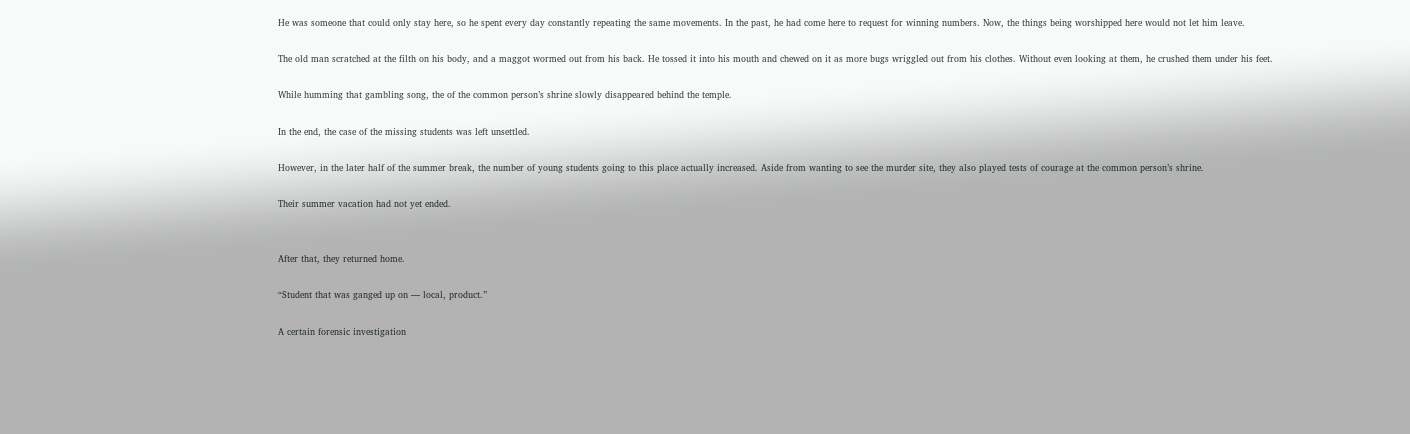He was someone that could only stay here, so he spent every day constantly repeating the same movements. In the past, he had come here to request for winning numbers. Now, the things being worshipped here would not let him leave.

The old man scratched at the filth on his body, and a maggot wormed out from his back. He tossed it into his mouth and chewed on it as more bugs wriggled out from his clothes. Without even looking at them, he crushed them under his feet.

While humming that gambling song, the of the common person’s shrine slowly disappeared behind the temple.

In the end, the case of the missing students was left unsettled.

However, in the later half of the summer break, the number of young students going to this place actually increased. Aside from wanting to see the murder site, they also played tests of courage at the common person’s shrine.

Their summer vacation had not yet ended.


After that, they returned home.

“Student that was ganged up on — local, product.”

A certain forensic investigation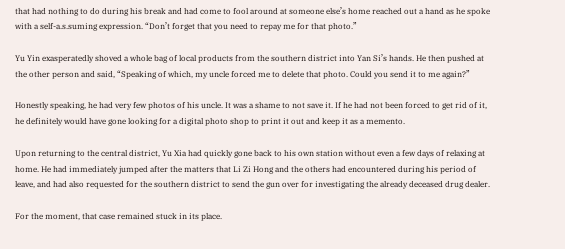that had nothing to do during his break and had come to fool around at someone else’s home reached out a hand as he spoke with a self-a.s.suming expression. “Don’t forget that you need to repay me for that photo.”

Yu Yin exasperatedly shoved a whole bag of local products from the southern district into Yan Si’s hands. He then pushed at the other person and said, “Speaking of which, my uncle forced me to delete that photo. Could you send it to me again?”

Honestly speaking, he had very few photos of his uncle. It was a shame to not save it. If he had not been forced to get rid of it, he definitely would have gone looking for a digital photo shop to print it out and keep it as a memento.

Upon returning to the central district, Yu Xia had quickly gone back to his own station without even a few days of relaxing at home. He had immediately jumped after the matters that Li Zi Hong and the others had encountered during his period of leave, and had also requested for the southern district to send the gun over for investigating the already deceased drug dealer.

For the moment, that case remained stuck in its place.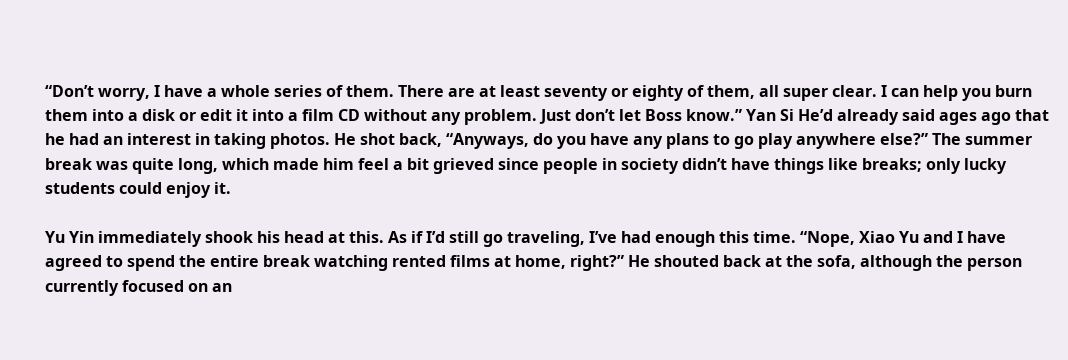“Don’t worry, I have a whole series of them. There are at least seventy or eighty of them, all super clear. I can help you burn them into a disk or edit it into a film CD without any problem. Just don’t let Boss know.” Yan Si He’d already said ages ago that he had an interest in taking photos. He shot back, “Anyways, do you have any plans to go play anywhere else?” The summer break was quite long, which made him feel a bit grieved since people in society didn’t have things like breaks; only lucky students could enjoy it.

Yu Yin immediately shook his head at this. As if I’d still go traveling, I’ve had enough this time. “Nope, Xiao Yu and I have agreed to spend the entire break watching rented films at home, right?” He shouted back at the sofa, although the person currently focused on an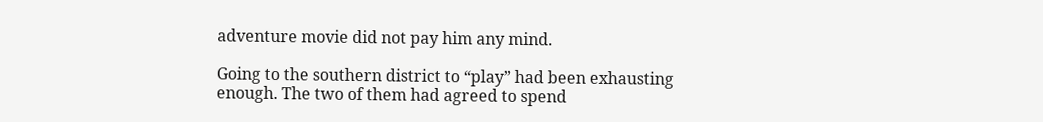adventure movie did not pay him any mind.

Going to the southern district to “play” had been exhausting enough. The two of them had agreed to spend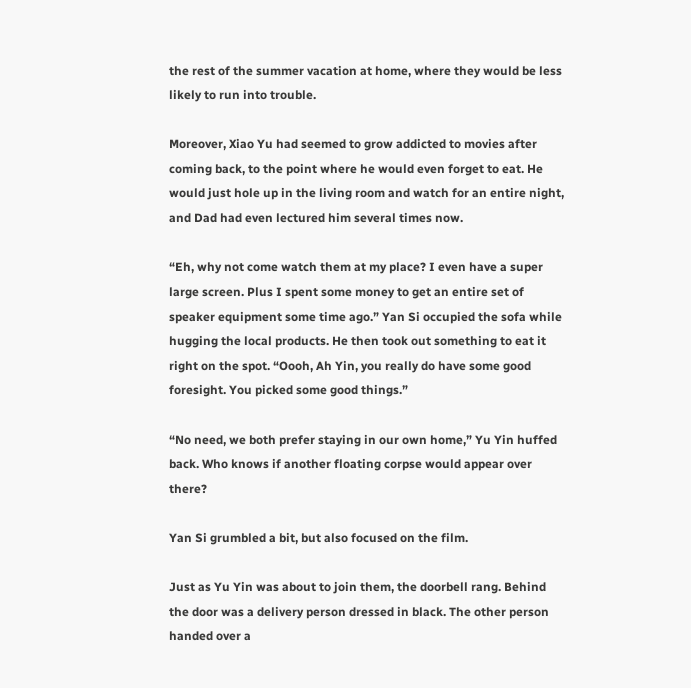the rest of the summer vacation at home, where they would be less likely to run into trouble.

Moreover, Xiao Yu had seemed to grow addicted to movies after coming back, to the point where he would even forget to eat. He would just hole up in the living room and watch for an entire night, and Dad had even lectured him several times now.

“Eh, why not come watch them at my place? I even have a super large screen. Plus I spent some money to get an entire set of speaker equipment some time ago.” Yan Si occupied the sofa while hugging the local products. He then took out something to eat it right on the spot. “Oooh, Ah Yin, you really do have some good foresight. You picked some good things.”

“No need, we both prefer staying in our own home,” Yu Yin huffed back. Who knows if another floating corpse would appear over there?

Yan Si grumbled a bit, but also focused on the film.

Just as Yu Yin was about to join them, the doorbell rang. Behind the door was a delivery person dressed in black. The other person handed over a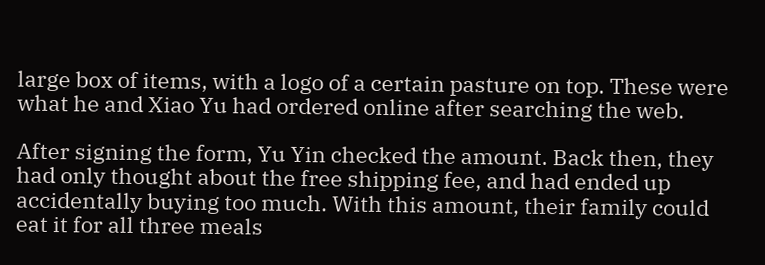large box of items, with a logo of a certain pasture on top. These were what he and Xiao Yu had ordered online after searching the web.

After signing the form, Yu Yin checked the amount. Back then, they had only thought about the free shipping fee, and had ended up accidentally buying too much. With this amount, their family could eat it for all three meals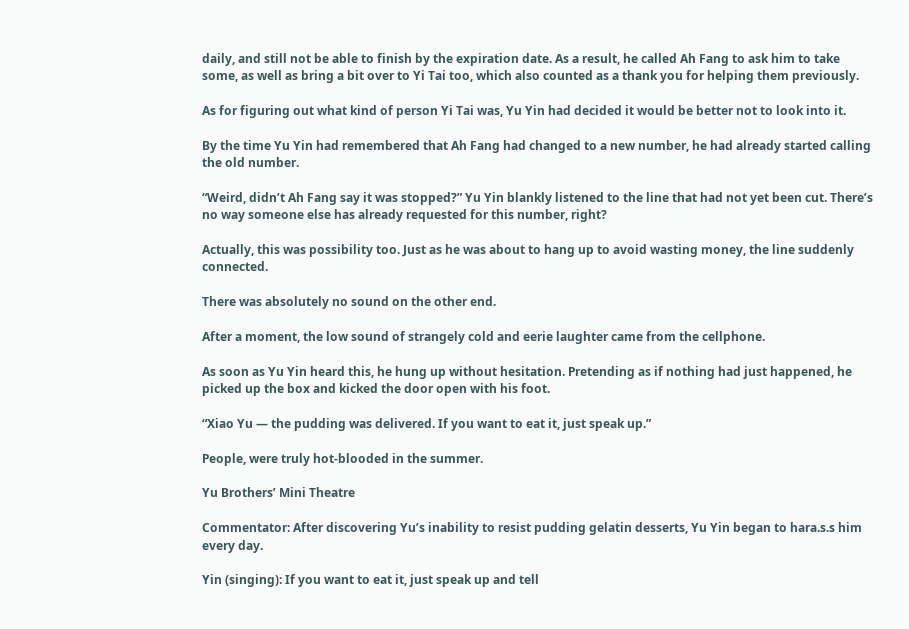daily, and still not be able to finish by the expiration date. As a result, he called Ah Fang to ask him to take some, as well as bring a bit over to Yi Tai too, which also counted as a thank you for helping them previously.

As for figuring out what kind of person Yi Tai was, Yu Yin had decided it would be better not to look into it.

By the time Yu Yin had remembered that Ah Fang had changed to a new number, he had already started calling the old number.

“Weird, didn’t Ah Fang say it was stopped?” Yu Yin blankly listened to the line that had not yet been cut. There’s no way someone else has already requested for this number, right?

Actually, this was possibility too. Just as he was about to hang up to avoid wasting money, the line suddenly connected.

There was absolutely no sound on the other end.

After a moment, the low sound of strangely cold and eerie laughter came from the cellphone.

As soon as Yu Yin heard this, he hung up without hesitation. Pretending as if nothing had just happened, he picked up the box and kicked the door open with his foot.

“Xiao Yu — the pudding was delivered. If you want to eat it, just speak up.”

People, were truly hot-blooded in the summer.

Yu Brothers’ Mini Theatre

Commentator: After discovering Yu’s inability to resist pudding gelatin desserts, Yu Yin began to hara.s.s him every day.

Yin (singing): If you want to eat it, just speak up and tell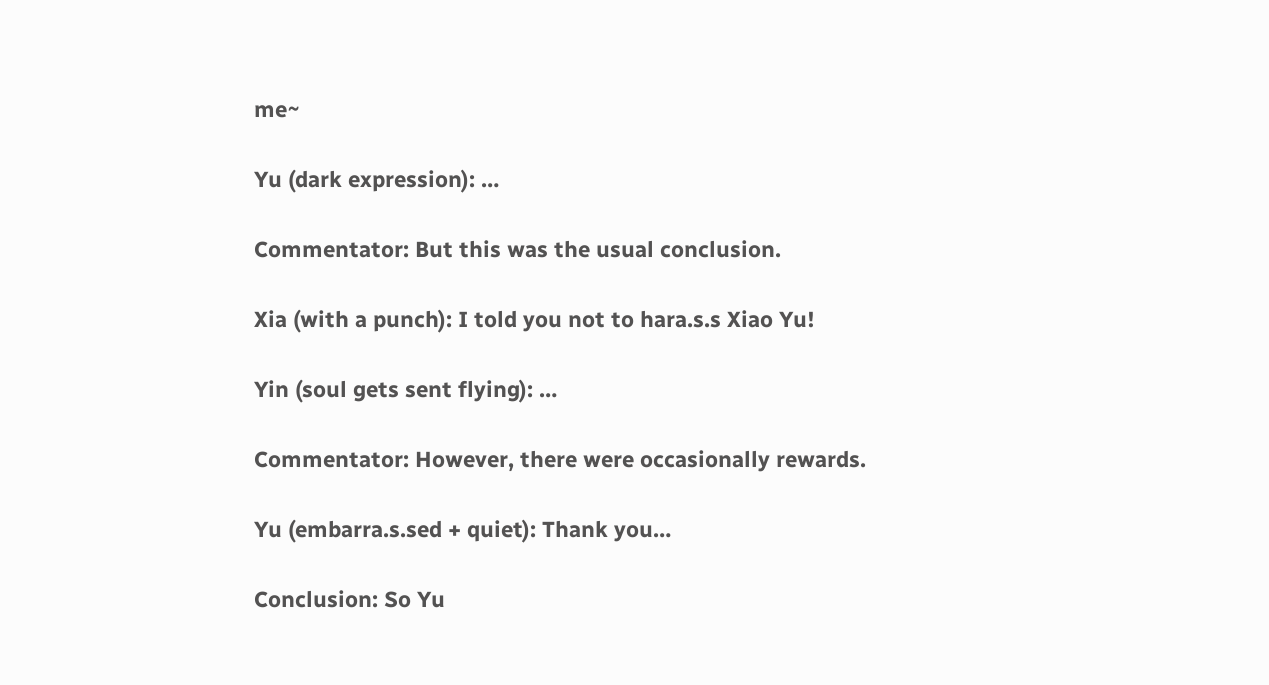me~

Yu (dark expression): …

Commentator: But this was the usual conclusion.

Xia (with a punch): I told you not to hara.s.s Xiao Yu!

Yin (soul gets sent flying): …

Commentator: However, there were occasionally rewards.

Yu (embarra.s.sed + quiet): Thank you…

Conclusion: So Yu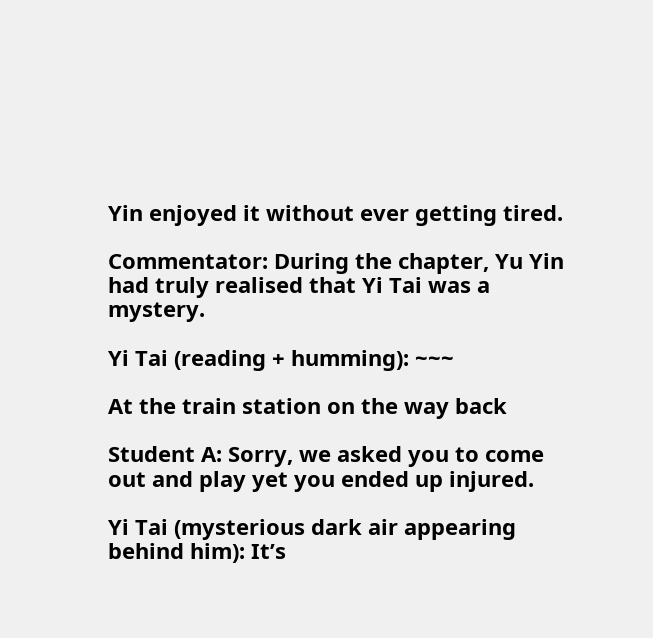Yin enjoyed it without ever getting tired.

Commentator: During the chapter, Yu Yin had truly realised that Yi Tai was a mystery.

Yi Tai (reading + humming): ~~~

At the train station on the way back

Student A: Sorry, we asked you to come out and play yet you ended up injured.

Yi Tai (mysterious dark air appearing behind him): It’s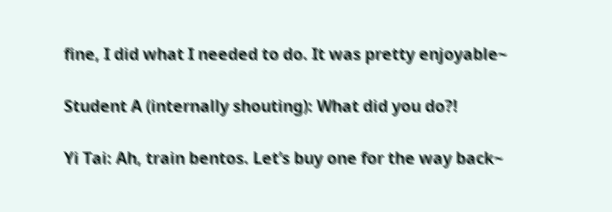fine, I did what I needed to do. It was pretty enjoyable~

Student A (internally shouting): What did you do?!

Yi Tai: Ah, train bentos. Let’s buy one for the way back~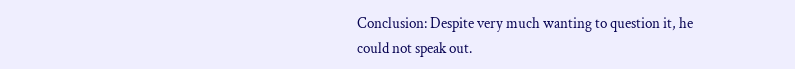Conclusion: Despite very much wanting to question it, he could not speak out.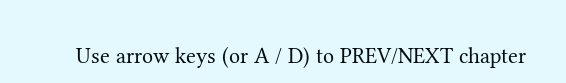Use arrow keys (or A / D) to PREV/NEXT chapter